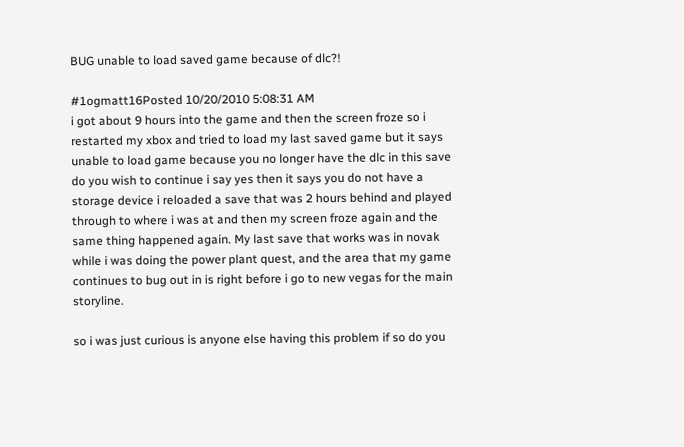BUG unable to load saved game because of dlc?!

#1ogmatt16Posted 10/20/2010 5:08:31 AM
i got about 9 hours into the game and then the screen froze so i restarted my xbox and tried to load my last saved game but it says unable to load game because you no longer have the dlc in this save do you wish to continue i say yes then it says you do not have a storage device i reloaded a save that was 2 hours behind and played through to where i was at and then my screen froze again and the same thing happened again. My last save that works was in novak while i was doing the power plant quest, and the area that my game continues to bug out in is right before i go to new vegas for the main storyline.

so i was just curious is anyone else having this problem if so do you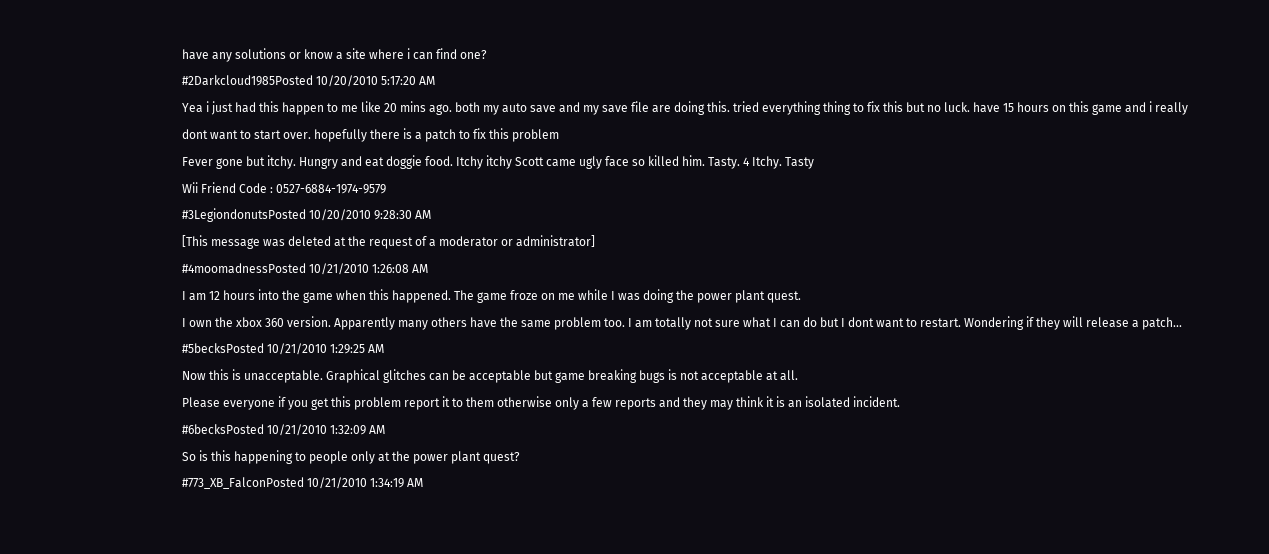have any solutions or know a site where i can find one?
#2Darkcloud1985Posted 10/20/2010 5:17:20 AM
Yea i just had this happen to me like 20 mins ago. both my auto save and my save file are doing this. tried everything thing to fix this but no luck. have 15 hours on this game and i really dont want to start over. hopefully there is a patch to fix this problem
Fever gone but itchy. Hungry and eat doggie food. Itchy itchy Scott came ugly face so killed him. Tasty. 4 Itchy. Tasty
Wii Friend Code : 0527-6884-1974-9579
#3LegiondonutsPosted 10/20/2010 9:28:30 AM
[This message was deleted at the request of a moderator or administrator]
#4moomadnessPosted 10/21/2010 1:26:08 AM
I am 12 hours into the game when this happened. The game froze on me while I was doing the power plant quest.
I own the xbox 360 version. Apparently many others have the same problem too. I am totally not sure what I can do but I dont want to restart. Wondering if they will release a patch...
#5becksPosted 10/21/2010 1:29:25 AM
Now this is unacceptable. Graphical glitches can be acceptable but game breaking bugs is not acceptable at all.
Please everyone if you get this problem report it to them otherwise only a few reports and they may think it is an isolated incident.
#6becksPosted 10/21/2010 1:32:09 AM
So is this happening to people only at the power plant quest?
#773_XB_FalconPosted 10/21/2010 1:34:19 AM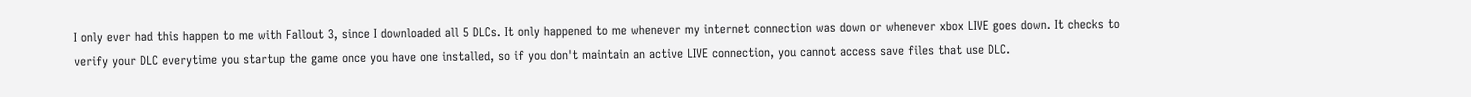I only ever had this happen to me with Fallout 3, since I downloaded all 5 DLCs. It only happened to me whenever my internet connection was down or whenever xbox LIVE goes down. It checks to verify your DLC everytime you startup the game once you have one installed, so if you don't maintain an active LIVE connection, you cannot access save files that use DLC.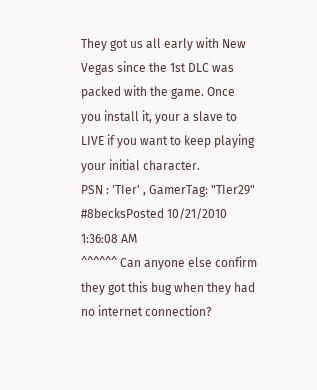They got us all early with New Vegas since the 1st DLC was packed with the game. Once you install it, your a slave to LIVE if you want to keep playing your initial character.
PSN : 'TIer' , GamerTag: "TIer29"
#8becksPosted 10/21/2010 1:36:08 AM
^^^^^^ Can anyone else confirm they got this bug when they had no internet connection?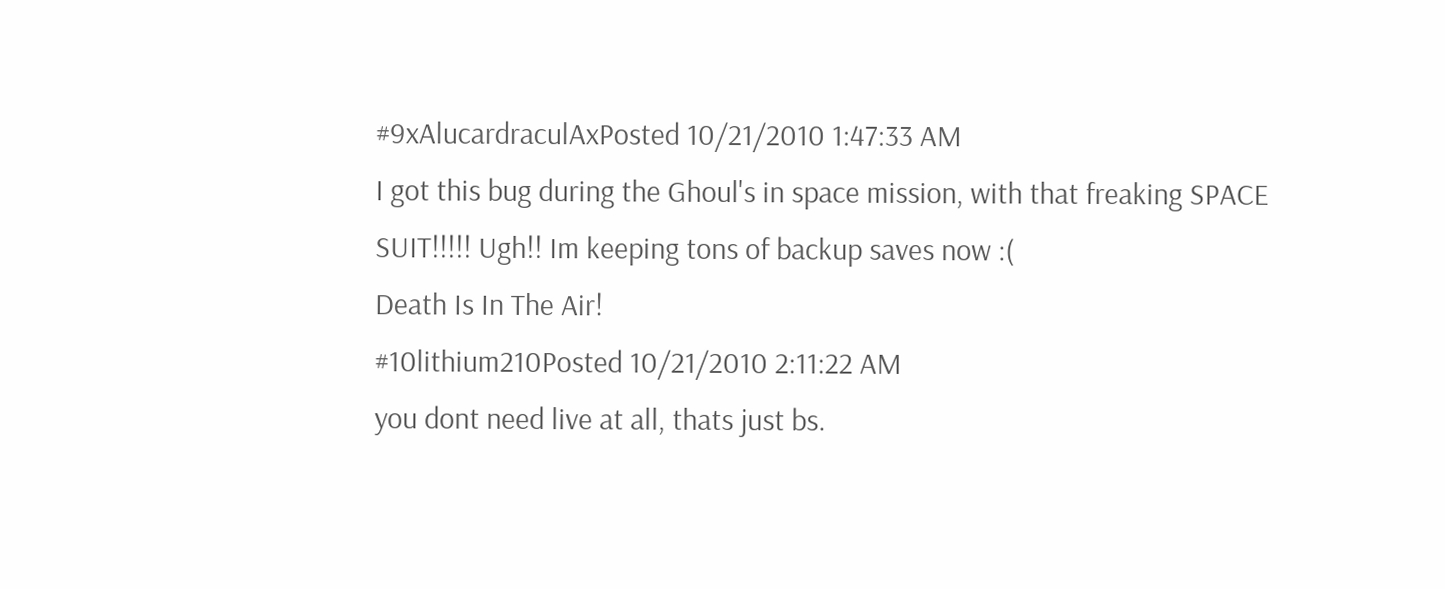#9xAlucardraculAxPosted 10/21/2010 1:47:33 AM
I got this bug during the Ghoul's in space mission, with that freaking SPACE SUIT!!!!! Ugh!! Im keeping tons of backup saves now :(
Death Is In The Air!
#10lithium210Posted 10/21/2010 2:11:22 AM
you dont need live at all, thats just bs.